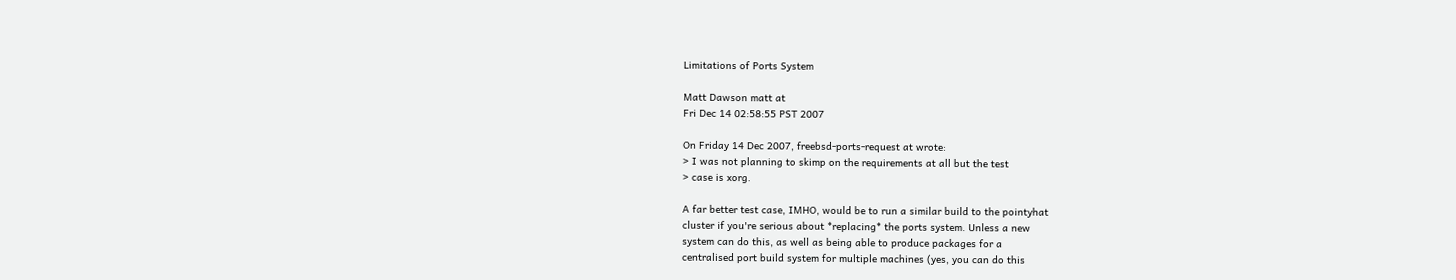Limitations of Ports System

Matt Dawson matt at
Fri Dec 14 02:58:55 PST 2007

On Friday 14 Dec 2007, freebsd-ports-request at wrote:
> I was not planning to skimp on the requirements at all but the test
> case is xorg.

A far better test case, IMHO, would be to run a similar build to the pointyhat
cluster if you're serious about *replacing* the ports system. Unless a new
system can do this, as well as being able to produce packages for a
centralised port build system for multiple machines (yes, you can do this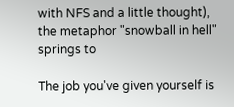with NFS and a little thought), the metaphor "snowball in hell" springs to

The job you've given yourself is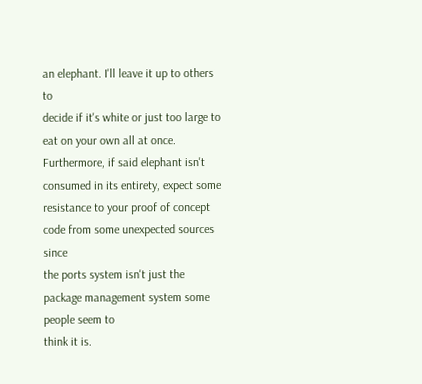an elephant. I'll leave it up to others to
decide if it's white or just too large to eat on your own all at once.
Furthermore, if said elephant isn't consumed in its entirety, expect some
resistance to your proof of concept code from some unexpected sources since
the ports system isn't just the package management system some people seem to
think it is.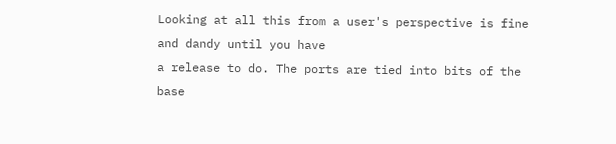Looking at all this from a user's perspective is fine and dandy until you have
a release to do. The ports are tied into bits of the base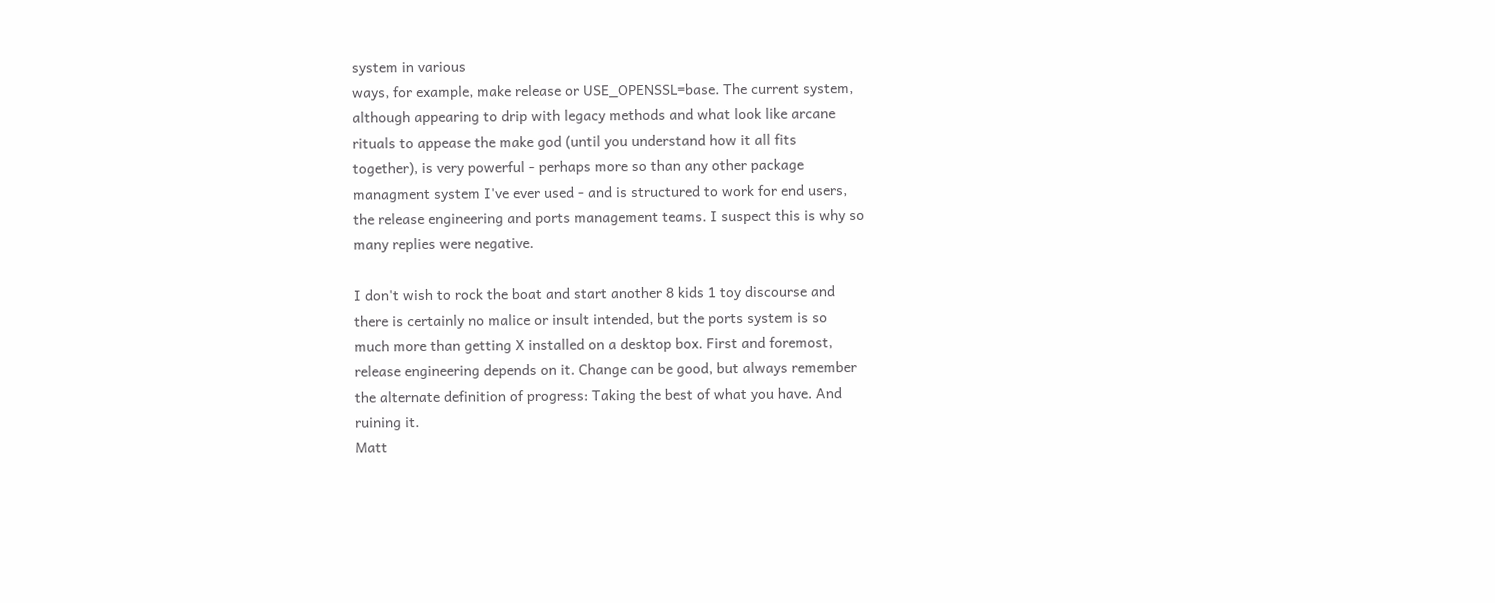system in various
ways, for example, make release or USE_OPENSSL=base. The current system,
although appearing to drip with legacy methods and what look like arcane
rituals to appease the make god (until you understand how it all fits
together), is very powerful - perhaps more so than any other package
managment system I've ever used - and is structured to work for end users,
the release engineering and ports management teams. I suspect this is why so
many replies were negative.

I don't wish to rock the boat and start another 8 kids 1 toy discourse and
there is certainly no malice or insult intended, but the ports system is so
much more than getting X installed on a desktop box. First and foremost,
release engineering depends on it. Change can be good, but always remember
the alternate definition of progress: Taking the best of what you have. And
ruining it.
Matt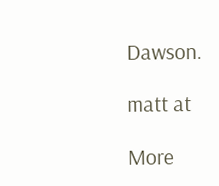Dawson.

matt at

More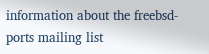information about the freebsd-ports mailing list